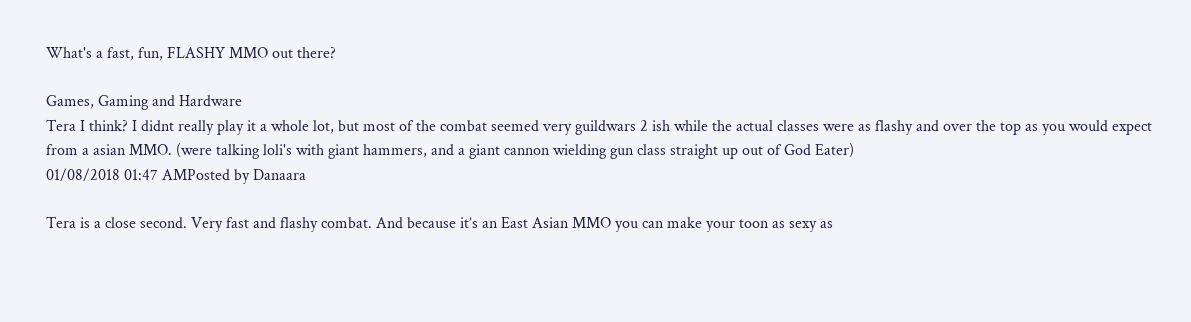What's a fast, fun, FLASHY MMO out there?

Games, Gaming and Hardware
Tera I think? I didnt really play it a whole lot, but most of the combat seemed very guildwars 2 ish while the actual classes were as flashy and over the top as you would expect from a asian MMO. (were talking loli's with giant hammers, and a giant cannon wielding gun class straight up out of God Eater)
01/08/2018 01:47 AMPosted by Danaara

Tera is a close second. Very fast and flashy combat. And because it’s an East Asian MMO you can make your toon as sexy as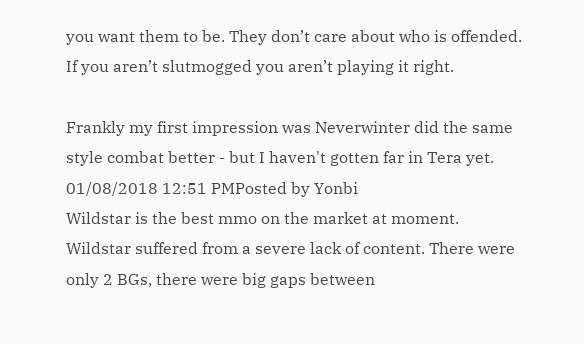you want them to be. They don’t care about who is offended. If you aren’t slutmogged you aren’t playing it right.

Frankly my first impression was Neverwinter did the same style combat better - but I haven't gotten far in Tera yet.
01/08/2018 12:51 PMPosted by Yonbi
Wildstar is the best mmo on the market at moment.
Wildstar suffered from a severe lack of content. There were only 2 BGs, there were big gaps between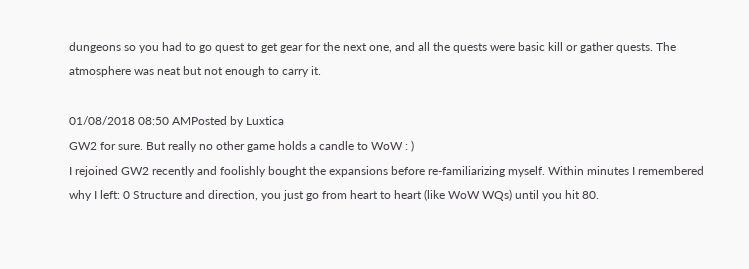dungeons so you had to go quest to get gear for the next one, and all the quests were basic kill or gather quests. The atmosphere was neat but not enough to carry it.

01/08/2018 08:50 AMPosted by Luxtica
GW2 for sure. But really no other game holds a candle to WoW : )
I rejoined GW2 recently and foolishly bought the expansions before re-familiarizing myself. Within minutes I remembered why I left: 0 Structure and direction, you just go from heart to heart (like WoW WQs) until you hit 80.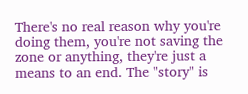There's no real reason why you're doing them, you're not saving the zone or anything, they're just a means to an end. The "story" is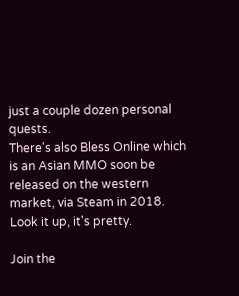just a couple dozen personal quests.
There's also Bless Online which is an Asian MMO soon be released on the western market, via Steam in 2018. Look it up, it's pretty.

Join the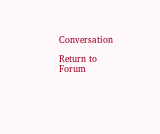Conversation

Return to Forum